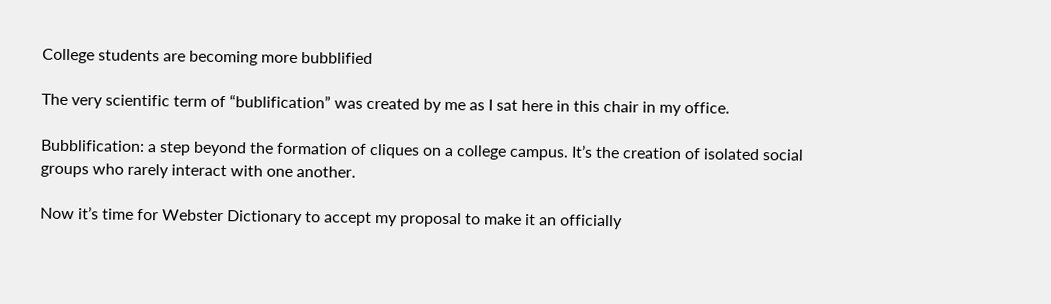College students are becoming more bubblified

The very scientific term of “bublification” was created by me as I sat here in this chair in my office.

Bubblification: a step beyond the formation of cliques on a college campus. It’s the creation of isolated social groups who rarely interact with one another.

Now it’s time for Webster Dictionary to accept my proposal to make it an officially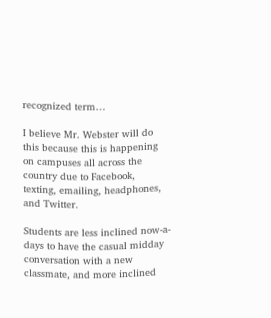recognized term…

I believe Mr. Webster will do this because this is happening on campuses all across the country due to Facebook, texting, emailing, headphones, and Twitter.

Students are less inclined now-a-days to have the casual midday conversation with a new classmate, and more inclined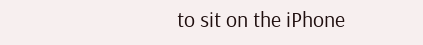to sit on the iPhone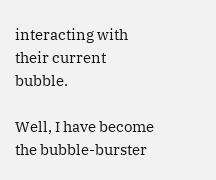interacting with their current bubble.

Well, I have become the bubble-burster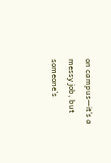on campus—it’s a messy job, but someone’s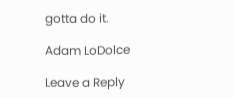gotta do it.

Adam LoDolce

Leave a Reply